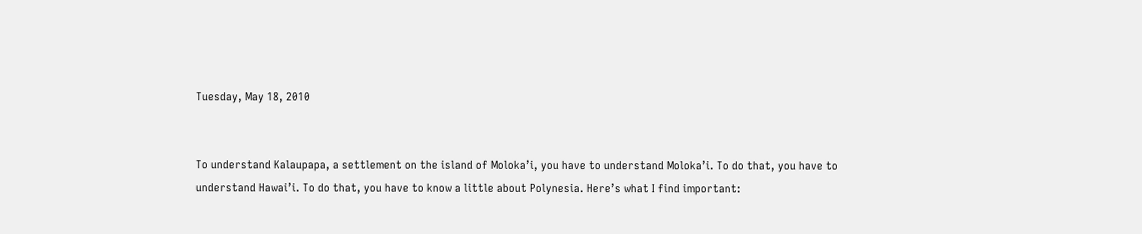Tuesday, May 18, 2010


To understand Kalaupapa, a settlement on the island of Moloka’i, you have to understand Moloka’i. To do that, you have to understand Hawai’i. To do that, you have to know a little about Polynesia. Here’s what I find important: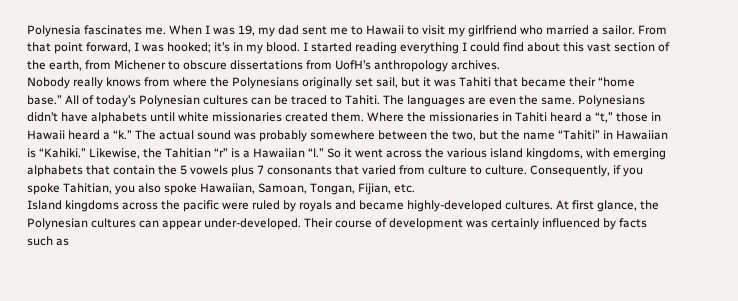Polynesia fascinates me. When I was 19, my dad sent me to Hawaii to visit my girlfriend who married a sailor. From that point forward, I was hooked; it’s in my blood. I started reading everything I could find about this vast section of the earth, from Michener to obscure dissertations from UofH’s anthropology archives.
Nobody really knows from where the Polynesians originally set sail, but it was Tahiti that became their “home base.” All of today’s Polynesian cultures can be traced to Tahiti. The languages are even the same. Polynesians didn’t have alphabets until white missionaries created them. Where the missionaries in Tahiti heard a “t,” those in Hawaii heard a “k.” The actual sound was probably somewhere between the two, but the name “Tahiti” in Hawaiian is “Kahiki.” Likewise, the Tahitian “r” is a Hawaiian “l.” So it went across the various island kingdoms, with emerging alphabets that contain the 5 vowels plus 7 consonants that varied from culture to culture. Consequently, if you spoke Tahitian, you also spoke Hawaiian, Samoan, Tongan, Fijian, etc.
Island kingdoms across the pacific were ruled by royals and became highly-developed cultures. At first glance, the Polynesian cultures can appear under-developed. Their course of development was certainly influenced by facts such as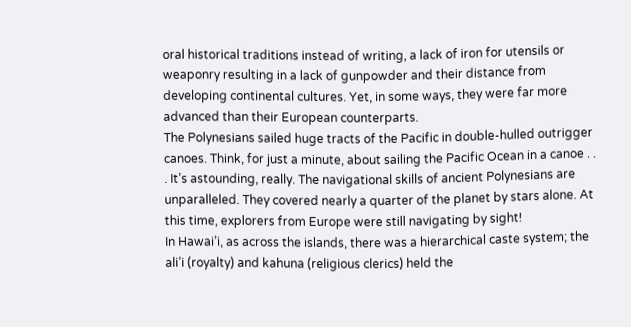oral historical traditions instead of writing, a lack of iron for utensils or weaponry resulting in a lack of gunpowder and their distance from developing continental cultures. Yet, in some ways, they were far more advanced than their European counterparts.
The Polynesians sailed huge tracts of the Pacific in double-hulled outrigger canoes. Think, for just a minute, about sailing the Pacific Ocean in a canoe . . . It’s astounding, really. The navigational skills of ancient Polynesians are unparalleled. They covered nearly a quarter of the planet by stars alone. At this time, explorers from Europe were still navigating by sight!
In Hawai’i, as across the islands, there was a hierarchical caste system; the ali’i (royalty) and kahuna (religious clerics) held the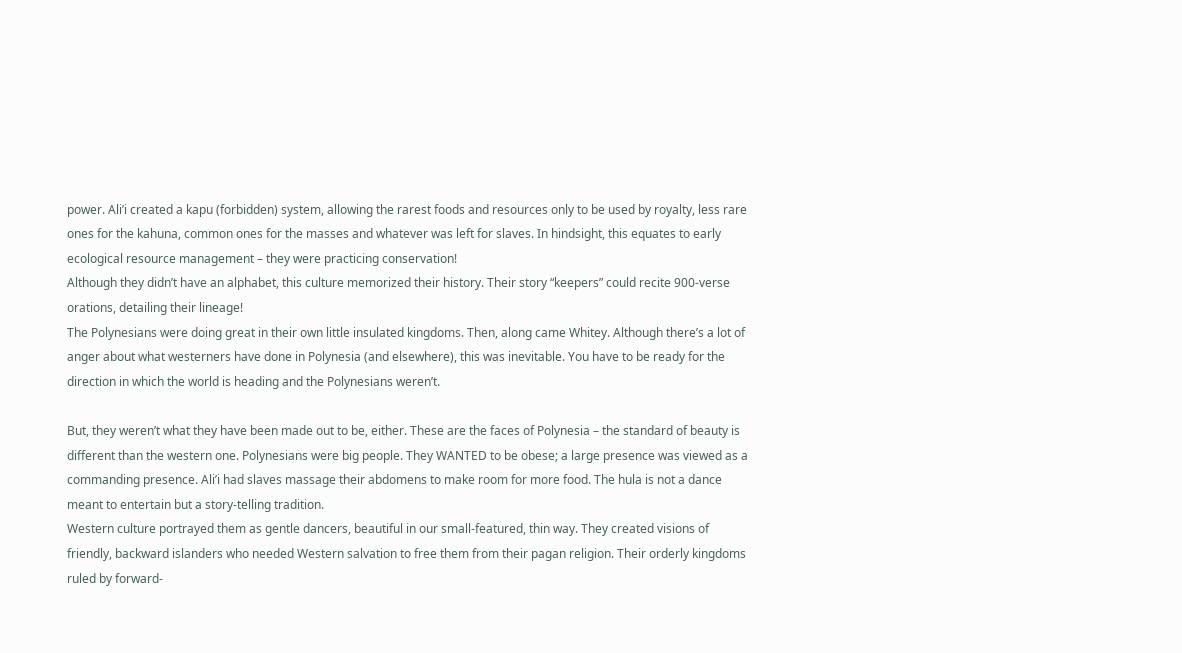power. Ali’i created a kapu (forbidden) system, allowing the rarest foods and resources only to be used by royalty, less rare ones for the kahuna, common ones for the masses and whatever was left for slaves. In hindsight, this equates to early ecological resource management – they were practicing conservation!
Although they didn’t have an alphabet, this culture memorized their history. Their story “keepers” could recite 900-verse orations, detailing their lineage!
The Polynesians were doing great in their own little insulated kingdoms. Then, along came Whitey. Although there’s a lot of anger about what westerners have done in Polynesia (and elsewhere), this was inevitable. You have to be ready for the direction in which the world is heading and the Polynesians weren’t.

But, they weren’t what they have been made out to be, either. These are the faces of Polynesia – the standard of beauty is different than the western one. Polynesians were big people. They WANTED to be obese; a large presence was viewed as a commanding presence. Ali’i had slaves massage their abdomens to make room for more food. The hula is not a dance meant to entertain but a story-telling tradition.
Western culture portrayed them as gentle dancers, beautiful in our small-featured, thin way. They created visions of friendly, backward islanders who needed Western salvation to free them from their pagan religion. Their orderly kingdoms ruled by forward-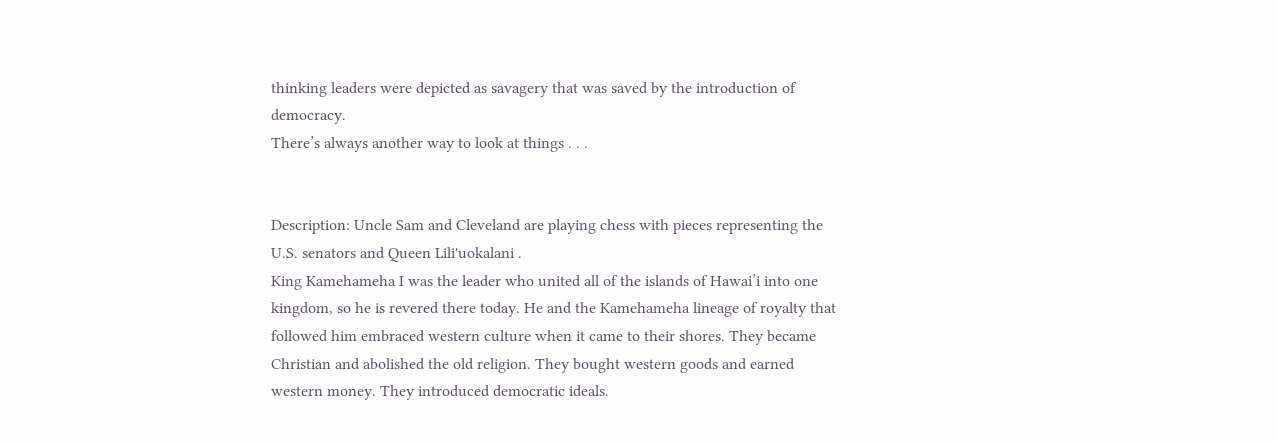thinking leaders were depicted as savagery that was saved by the introduction of democracy.
There’s always another way to look at things . . .


Description: Uncle Sam and Cleveland are playing chess with pieces representing the U.S. senators and Queen Lili'uokalani .
King Kamehameha I was the leader who united all of the islands of Hawai’i into one kingdom, so he is revered there today. He and the Kamehameha lineage of royalty that followed him embraced western culture when it came to their shores. They became Christian and abolished the old religion. They bought western goods and earned western money. They introduced democratic ideals.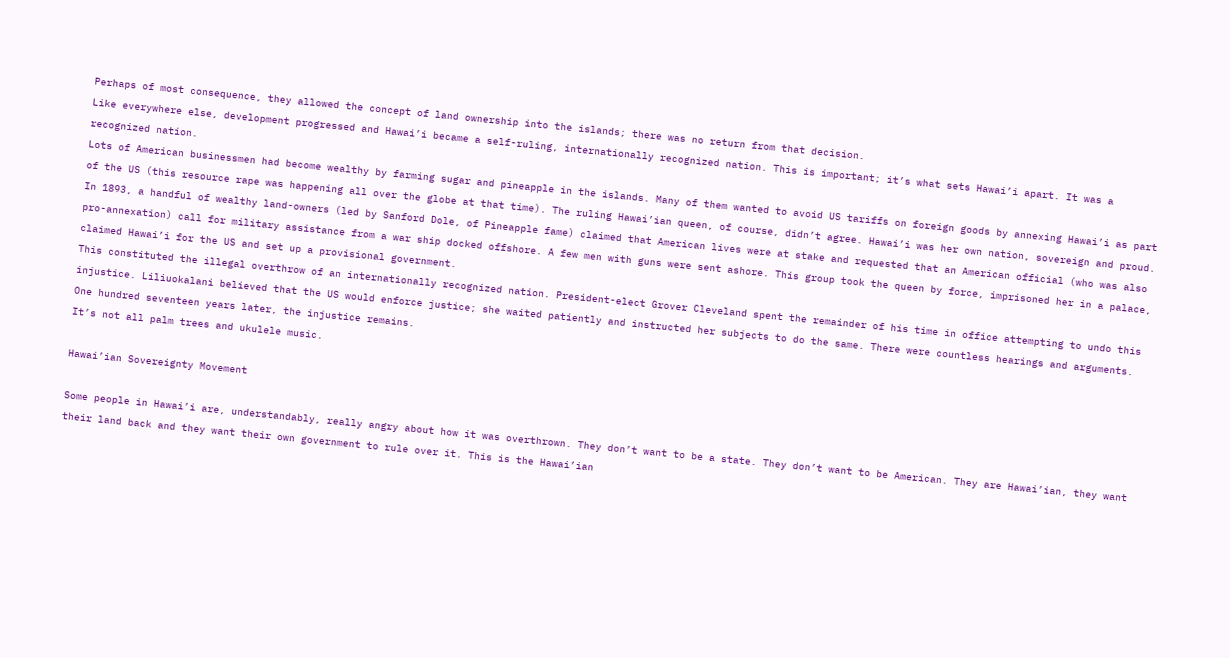Perhaps of most consequence, they allowed the concept of land ownership into the islands; there was no return from that decision.
Like everywhere else, development progressed and Hawai’i became a self-ruling, internationally recognized nation. This is important; it’s what sets Hawai’i apart. It was a recognized nation.
Lots of American businessmen had become wealthy by farming sugar and pineapple in the islands. Many of them wanted to avoid US tariffs on foreign goods by annexing Hawai’i as part of the US (this resource rape was happening all over the globe at that time). The ruling Hawai’ian queen, of course, didn’t agree. Hawai’i was her own nation, sovereign and proud.
In 1893, a handful of wealthy land-owners (led by Sanford Dole, of Pineapple fame) claimed that American lives were at stake and requested that an American official (who was also pro-annexation) call for military assistance from a war ship docked offshore. A few men with guns were sent ashore. This group took the queen by force, imprisoned her in a palace, claimed Hawai’i for the US and set up a provisional government.
This constituted the illegal overthrow of an internationally recognized nation. President-elect Grover Cleveland spent the remainder of his time in office attempting to undo this injustice. Liliuokalani believed that the US would enforce justice; she waited patiently and instructed her subjects to do the same. There were countless hearings and arguments.
One hundred seventeen years later, the injustice remains.
It’s not all palm trees and ukulele music.

Hawai’ian Sovereignty Movement

Some people in Hawai’i are, understandably, really angry about how it was overthrown. They don’t want to be a state. They don’t want to be American. They are Hawai’ian, they want their land back and they want their own government to rule over it. This is the Hawai’ian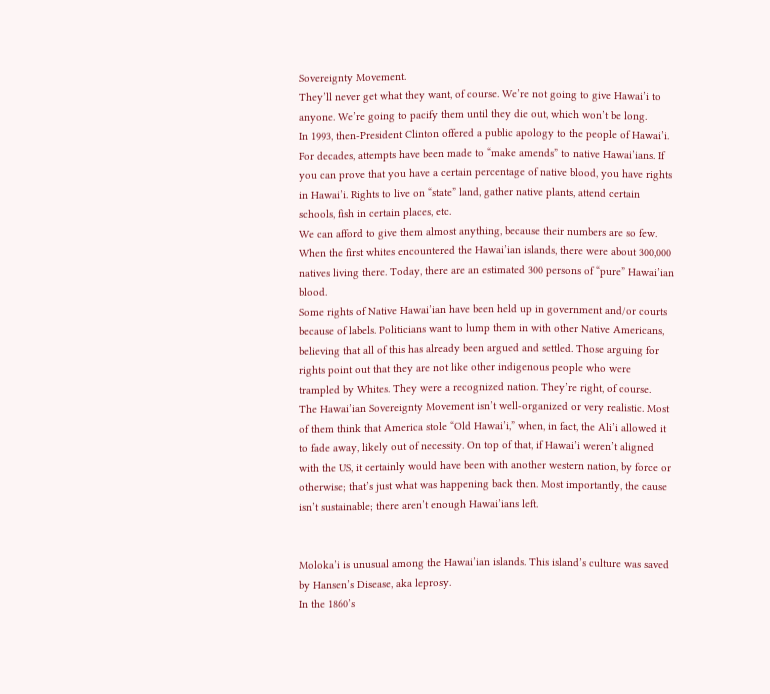Sovereignty Movement.
They’ll never get what they want, of course. We’re not going to give Hawai’i to anyone. We’re going to pacify them until they die out, which won’t be long.
In 1993, then-President Clinton offered a public apology to the people of Hawai’i. For decades, attempts have been made to “make amends” to native Hawai’ians. If you can prove that you have a certain percentage of native blood, you have rights in Hawai’i. Rights to live on “state” land, gather native plants, attend certain schools, fish in certain places, etc.
We can afford to give them almost anything, because their numbers are so few. When the first whites encountered the Hawai’ian islands, there were about 300,000 natives living there. Today, there are an estimated 300 persons of “pure” Hawai’ian blood.
Some rights of Native Hawai’ian have been held up in government and/or courts because of labels. Politicians want to lump them in with other Native Americans, believing that all of this has already been argued and settled. Those arguing for rights point out that they are not like other indigenous people who were trampled by Whites. They were a recognized nation. They’re right, of course.
The Hawai’ian Sovereignty Movement isn’t well-organized or very realistic. Most of them think that America stole “Old Hawai’i,” when, in fact, the Ali’i allowed it to fade away, likely out of necessity. On top of that, if Hawai’i weren’t aligned with the US, it certainly would have been with another western nation, by force or otherwise; that’s just what was happening back then. Most importantly, the cause isn’t sustainable; there aren’t enough Hawai’ians left.


Moloka’i is unusual among the Hawai’ian islands. This island’s culture was saved by Hansen’s Disease, aka leprosy.
In the 1860’s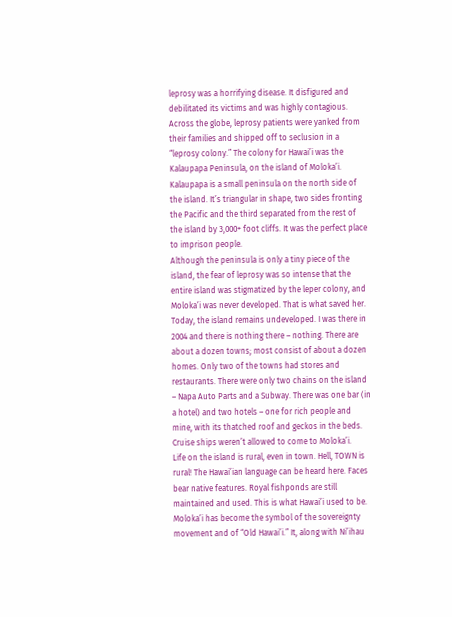leprosy was a horrifying disease. It disfigured and debilitated its victims and was highly contagious. Across the globe, leprosy patients were yanked from their families and shipped off to seclusion in a “leprosy colony.” The colony for Hawai’i was the Kalaupapa Peninsula, on the island of Moloka’i.
Kalaupapa is a small peninsula on the north side of the island. It’s triangular in shape, two sides fronting the Pacific and the third separated from the rest of the island by 3,000+ foot cliffs. It was the perfect place to imprison people.
Although the peninsula is only a tiny piece of the island, the fear of leprosy was so intense that the entire island was stigmatized by the leper colony, and Moloka’i was never developed. That is what saved her.
Today, the island remains undeveloped. I was there in 2004 and there is nothing there – nothing. There are about a dozen towns; most consist of about a dozen homes. Only two of the towns had stores and restaurants. There were only two chains on the island – Napa Auto Parts and a Subway. There was one bar (in a hotel) and two hotels – one for rich people and mine, with its thatched roof and geckos in the beds. Cruise ships weren’t allowed to come to Moloka’i.
Life on the island is rural, even in town. Hell, TOWN is rural! The Hawai’ian language can be heard here. Faces bear native features. Royal fishponds are still maintained and used. This is what Hawai’i used to be.
Moloka’i has become the symbol of the sovereignty movement and of “Old Hawai’i.” It, along with Ni’ihau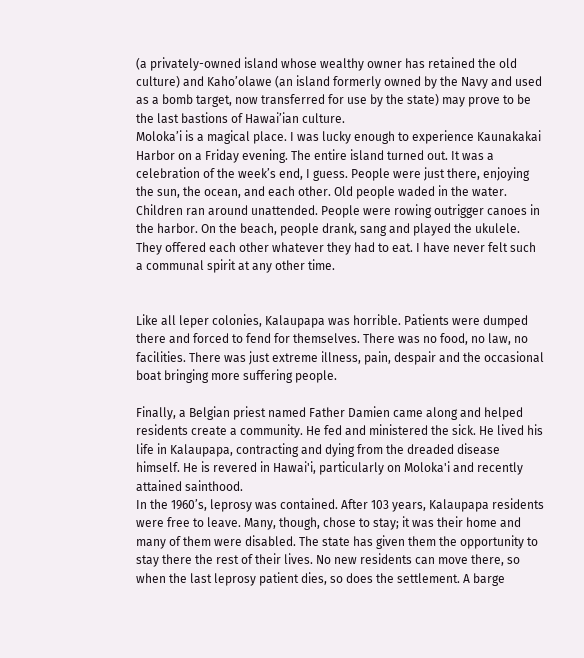(a privately-owned island whose wealthy owner has retained the old culture) and Kaho’olawe (an island formerly owned by the Navy and used as a bomb target, now transferred for use by the state) may prove to be the last bastions of Hawai’ian culture.
Moloka’i is a magical place. I was lucky enough to experience Kaunakakai Harbor on a Friday evening. The entire island turned out. It was a celebration of the week’s end, I guess. People were just there, enjoying the sun, the ocean, and each other. Old people waded in the water. Children ran around unattended. People were rowing outrigger canoes in the harbor. On the beach, people drank, sang and played the ukulele. They offered each other whatever they had to eat. I have never felt such a communal spirit at any other time.


Like all leper colonies, Kalaupapa was horrible. Patients were dumped there and forced to fend for themselves. There was no food, no law, no facilities. There was just extreme illness, pain, despair and the occasional boat bringing more suffering people.

Finally, a Belgian priest named Father Damien came along and helped residents create a community. He fed and ministered the sick. He lived his life in Kalaupapa, contracting and dying from the dreaded disease himself. He is revered in Hawai'i, particularly on Moloka'i and recently attained sainthood.
In the 1960’s, leprosy was contained. After 103 years, Kalaupapa residents were free to leave. Many, though, chose to stay; it was their home and many of them were disabled. The state has given them the opportunity to stay there the rest of their lives. No new residents can move there, so when the last leprosy patient dies, so does the settlement. A barge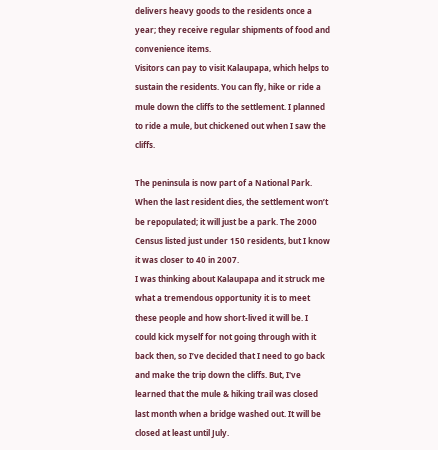delivers heavy goods to the residents once a year; they receive regular shipments of food and convenience items.
Visitors can pay to visit Kalaupapa, which helps to sustain the residents. You can fly, hike or ride a mule down the cliffs to the settlement. I planned to ride a mule, but chickened out when I saw the cliffs.

The peninsula is now part of a National Park. When the last resident dies, the settlement won’t be repopulated; it will just be a park. The 2000 Census listed just under 150 residents, but I know it was closer to 40 in 2007.
I was thinking about Kalaupapa and it struck me what a tremendous opportunity it is to meet these people and how short-lived it will be. I could kick myself for not going through with it back then, so I’ve decided that I need to go back and make the trip down the cliffs. But, I've learned that the mule & hiking trail was closed last month when a bridge washed out. It will be closed at least until July.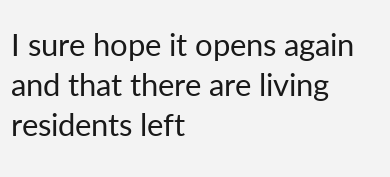I sure hope it opens again and that there are living residents left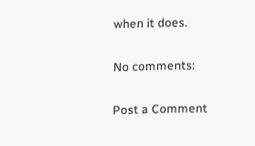when it does.

No comments:

Post a Comment